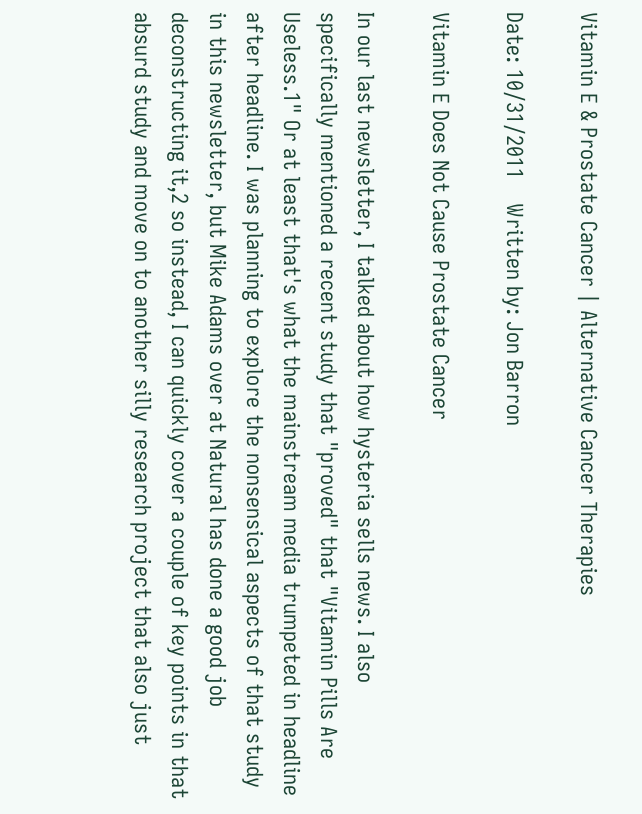Vitamin E & Prostate Cancer | Alternative Cancer Therapies

Date: 10/31/2011    Written by: Jon Barron

Vitamin E Does Not Cause Prostate Cancer

In our last newsletter, I talked about how hysteria sells news. I also specifically mentioned a recent study that "proved" that "Vitamin Pills Are Useless.1" Or at least that's what the mainstream media trumpeted in headline after headline. I was planning to explore the nonsensical aspects of that study in this newsletter, but Mike Adams over at Natural has done a good job deconstructing it,2 so instead, I can quickly cover a couple of key points in that absurd study and move on to another silly research project that also just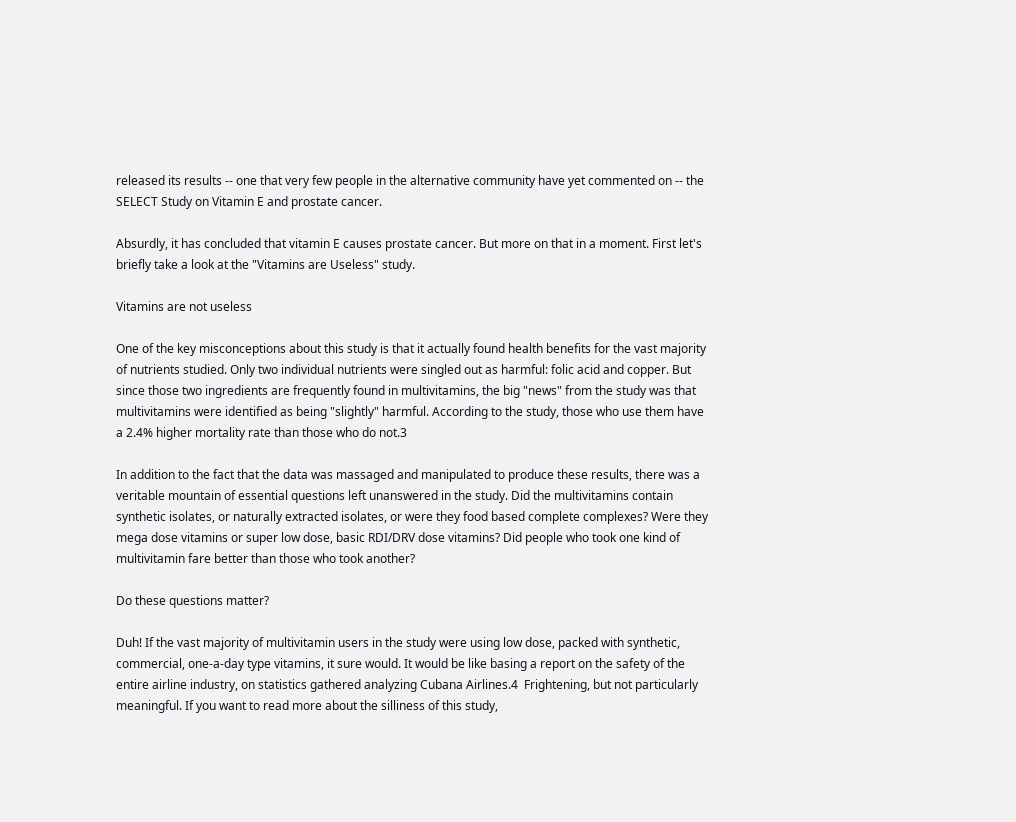released its results -- one that very few people in the alternative community have yet commented on -- the SELECT Study on Vitamin E and prostate cancer.

Absurdly, it has concluded that vitamin E causes prostate cancer. But more on that in a moment. First let's briefly take a look at the "Vitamins are Useless" study.

Vitamins are not useless

One of the key misconceptions about this study is that it actually found health benefits for the vast majority of nutrients studied. Only two individual nutrients were singled out as harmful: folic acid and copper. But since those two ingredients are frequently found in multivitamins, the big "news" from the study was that multivitamins were identified as being "slightly" harmful. According to the study, those who use them have a 2.4% higher mortality rate than those who do not.3

In addition to the fact that the data was massaged and manipulated to produce these results, there was a veritable mountain of essential questions left unanswered in the study. Did the multivitamins contain synthetic isolates, or naturally extracted isolates, or were they food based complete complexes? Were they mega dose vitamins or super low dose, basic RDI/DRV dose vitamins? Did people who took one kind of multivitamin fare better than those who took another?

Do these questions matter?

Duh! If the vast majority of multivitamin users in the study were using low dose, packed with synthetic, commercial, one-a-day type vitamins, it sure would. It would be like basing a report on the safety of the entire airline industry, on statistics gathered analyzing Cubana Airlines.4  Frightening, but not particularly meaningful. If you want to read more about the silliness of this study,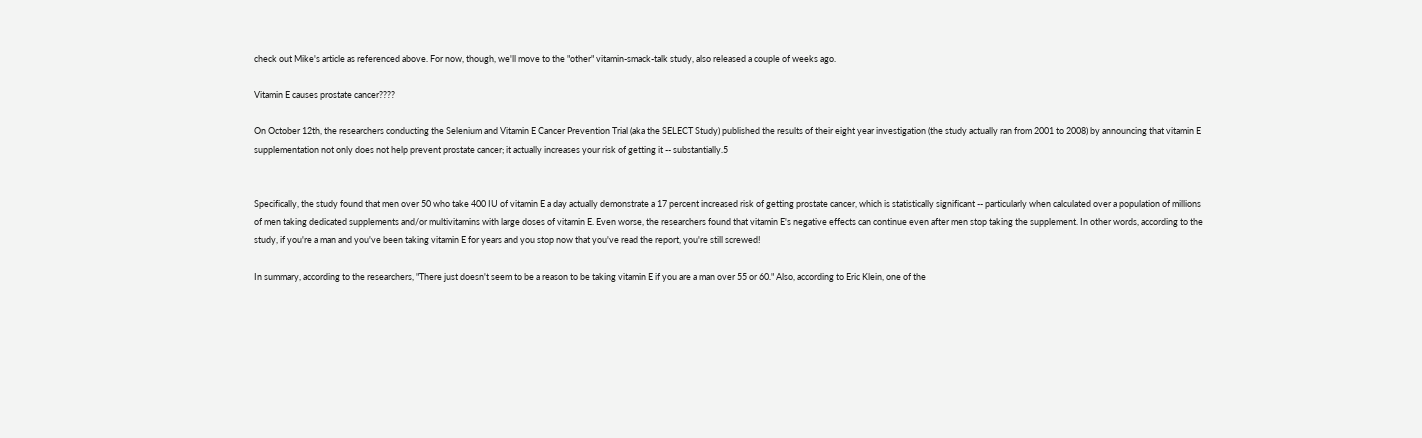check out Mike's article as referenced above. For now, though, we'll move to the "other" vitamin-smack-talk study, also released a couple of weeks ago.

Vitamin E causes prostate cancer????

On October 12th, the researchers conducting the Selenium and Vitamin E Cancer Prevention Trial (aka the SELECT Study) published the results of their eight year investigation (the study actually ran from 2001 to 2008) by announcing that vitamin E supplementation not only does not help prevent prostate cancer; it actually increases your risk of getting it -- substantially.5


Specifically, the study found that men over 50 who take 400 IU of vitamin E a day actually demonstrate a 17 percent increased risk of getting prostate cancer, which is statistically significant -- particularly when calculated over a population of millions of men taking dedicated supplements and/or multivitamins with large doses of vitamin E. Even worse, the researchers found that vitamin E's negative effects can continue even after men stop taking the supplement. In other words, according to the study, if you're a man and you've been taking vitamin E for years and you stop now that you've read the report, you're still screwed!

In summary, according to the researchers, "There just doesn't seem to be a reason to be taking vitamin E if you are a man over 55 or 60." Also, according to Eric Klein, one of the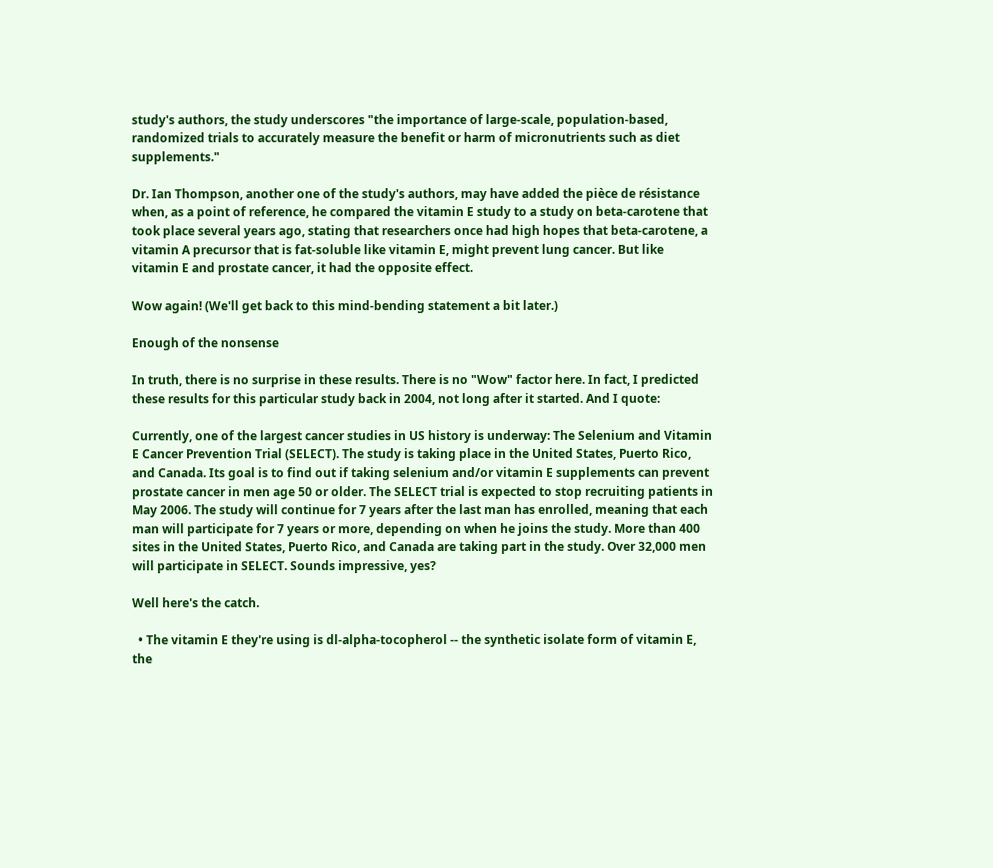study's authors, the study underscores "the importance of large-scale, population-based, randomized trials to accurately measure the benefit or harm of micronutrients such as diet supplements."

Dr. Ian Thompson, another one of the study's authors, may have added the pièce de résistance when, as a point of reference, he compared the vitamin E study to a study on beta-carotene that took place several years ago, stating that researchers once had high hopes that beta-carotene, a vitamin A precursor that is fat-soluble like vitamin E, might prevent lung cancer. But like vitamin E and prostate cancer, it had the opposite effect.

Wow again! (We'll get back to this mind-bending statement a bit later.)

Enough of the nonsense

In truth, there is no surprise in these results. There is no "Wow" factor here. In fact, I predicted these results for this particular study back in 2004, not long after it started. And I quote:

Currently, one of the largest cancer studies in US history is underway: The Selenium and Vitamin E Cancer Prevention Trial (SELECT). The study is taking place in the United States, Puerto Rico, and Canada. Its goal is to find out if taking selenium and/or vitamin E supplements can prevent prostate cancer in men age 50 or older. The SELECT trial is expected to stop recruiting patients in May 2006. The study will continue for 7 years after the last man has enrolled, meaning that each man will participate for 7 years or more, depending on when he joins the study. More than 400 sites in the United States, Puerto Rico, and Canada are taking part in the study. Over 32,000 men will participate in SELECT. Sounds impressive, yes?

Well here's the catch.

  • The vitamin E they're using is dl-alpha-tocopherol -- the synthetic isolate form of vitamin E, the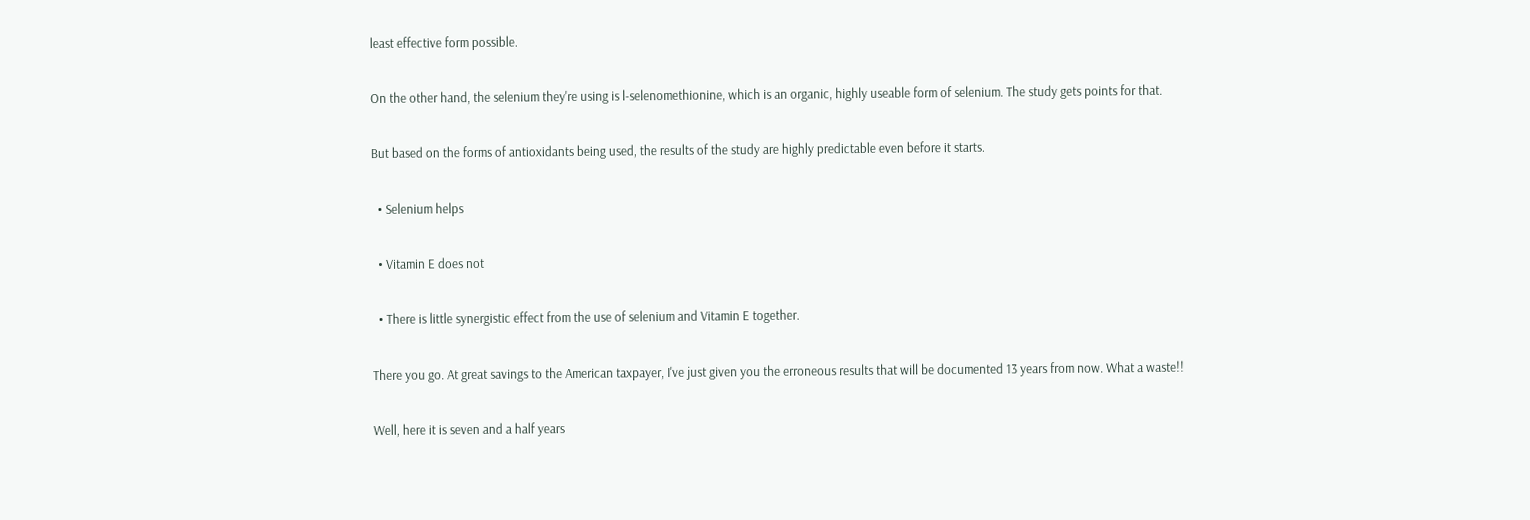least effective form possible.

On the other hand, the selenium they're using is l-selenomethionine, which is an organic, highly useable form of selenium. The study gets points for that.

But based on the forms of antioxidants being used, the results of the study are highly predictable even before it starts.

  • Selenium helps

  • Vitamin E does not

  • There is little synergistic effect from the use of selenium and Vitamin E together.

There you go. At great savings to the American taxpayer, I've just given you the erroneous results that will be documented 13 years from now. What a waste!!

Well, here it is seven and a half years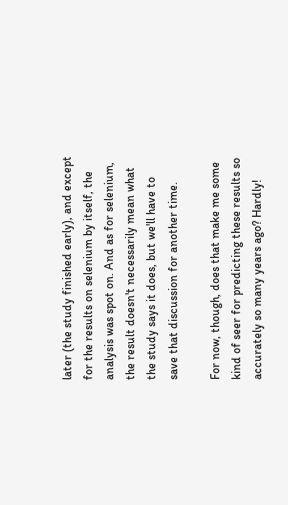later (the study finished early), and except for the results on selenium by itself, the analysis was spot on. And as for selenium, the result doesn't necessarily mean what the study says it does, but we'll have to save that discussion for another time.

For now, though, does that make me some kind of seer for predicting these results so accurately so many years ago? Hardly!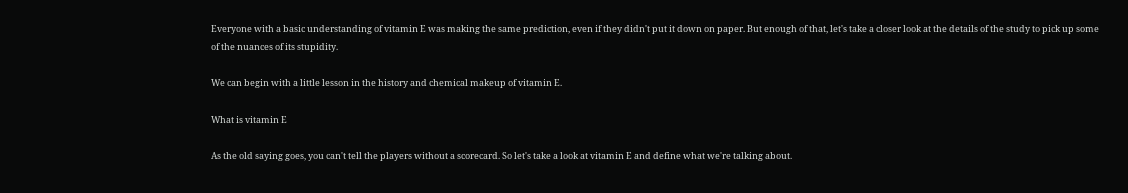Everyone with a basic understanding of vitamin E was making the same prediction, even if they didn't put it down on paper. But enough of that, let's take a closer look at the details of the study to pick up some of the nuances of its stupidity.

We can begin with a little lesson in the history and chemical makeup of vitamin E.

What is vitamin E

As the old saying goes, you can't tell the players without a scorecard. So let's take a look at vitamin E and define what we're talking about.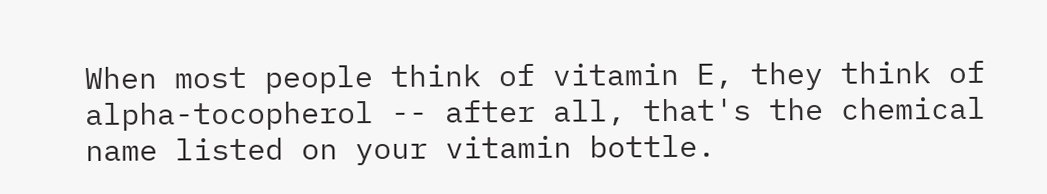When most people think of vitamin E, they think of alpha-tocopherol -- after all, that's the chemical name listed on your vitamin bottle.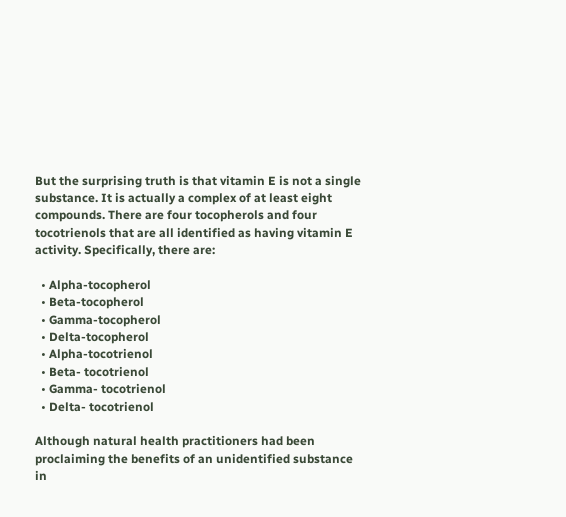But the surprising truth is that vitamin E is not a single substance. It is actually a complex of at least eight compounds. There are four tocopherols and four tocotrienols that are all identified as having vitamin E activity. Specifically, there are:

  • Alpha-tocopherol
  • Beta-tocopherol
  • Gamma-tocopherol
  • Delta-tocopherol
  • Alpha-tocotrienol
  • Beta- tocotrienol
  • Gamma- tocotrienol
  • Delta- tocotrienol

Although natural health practitioners had been proclaiming the benefits of an unidentified substance in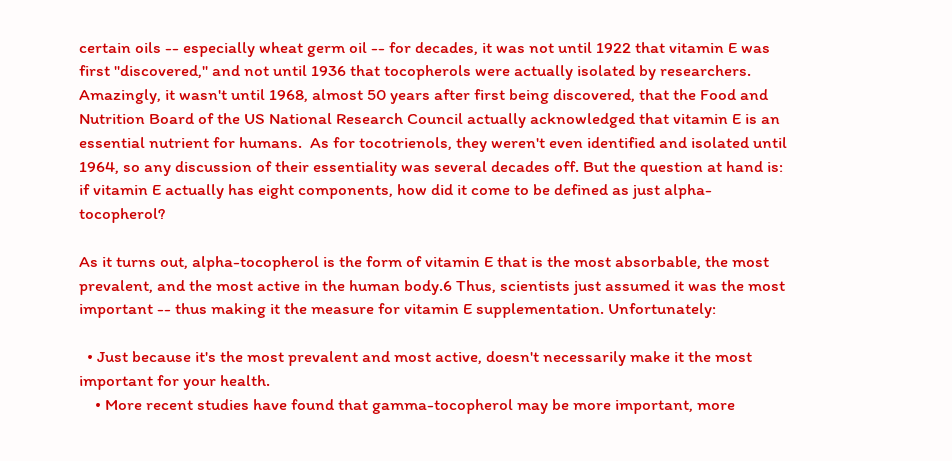certain oils -- especially wheat germ oil -- for decades, it was not until 1922 that vitamin E was first "discovered," and not until 1936 that tocopherols were actually isolated by researchers. Amazingly, it wasn't until 1968, almost 50 years after first being discovered, that the Food and Nutrition Board of the US National Research Council actually acknowledged that vitamin E is an essential nutrient for humans.  As for tocotrienols, they weren't even identified and isolated until 1964, so any discussion of their essentiality was several decades off. But the question at hand is: if vitamin E actually has eight components, how did it come to be defined as just alpha-tocopherol?

As it turns out, alpha-tocopherol is the form of vitamin E that is the most absorbable, the most prevalent, and the most active in the human body.6 Thus, scientists just assumed it was the most important -- thus making it the measure for vitamin E supplementation. Unfortunately:

  • Just because it's the most prevalent and most active, doesn't necessarily make it the most important for your health.
    • More recent studies have found that gamma-tocopherol may be more important, more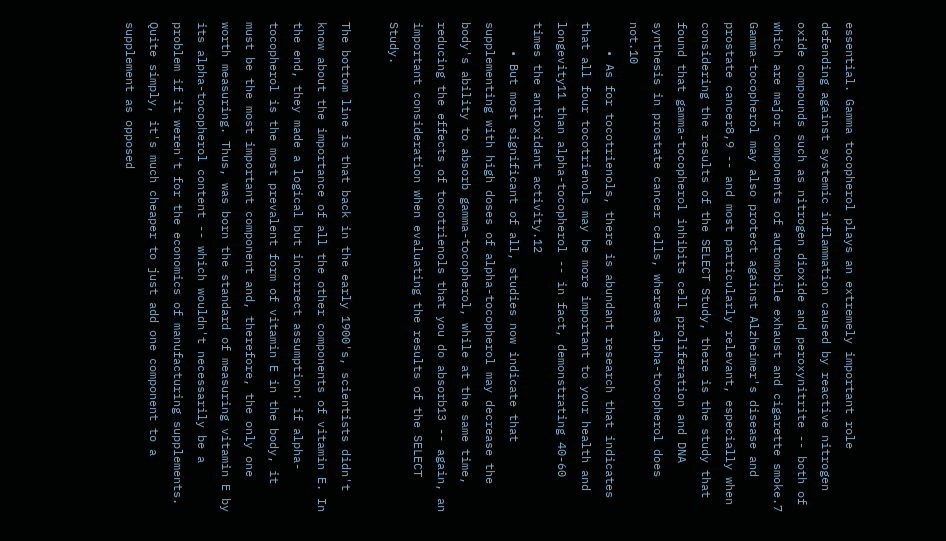essential. Gamma tocopherol plays an extremely important role defending against systemic inflammation caused by reactive nitrogen oxide compounds such as nitrogen dioxide and peroxynitrite -- both of which are major components of automobile exhaust and cigarette smoke.7  Gamma-tocopherol may also protect against Alzheimer's disease and prostate cancer8,9 -- and most particularly relevant, especially when considering the results of the SELECT Study, there is the study that found that gamma-tocopherol inhibits cell proliferation and DNA synthesis in prostate cancer cells, whereas alpha-tocopherol does not.10
    • As for tocotrienols, there is abundant research that indicates that all four tocotrienols may be more important to your health and longevity11 than alpha-tocopherol -- in fact, demonstrating 40-60 times the antioxidant activity.12
    • But most significant of all, studies now indicate that supplementing with high doses of alpha-tocopherol may decrease the body's ability to absorb gamma-tocopherol, while at the same time, reducing the effects of tocotrienols that you do absorb13 -- again, an important consideration when evaluating the results of the SELECT Study.

The bottom line is that back in the early 1900's, scientists didn't know about the importance of all the other components of vitamin E. In the end, they made a logical but incorrect assumption: if alpha-tocopherol is the most prevalent form of vitamin E in the body, it must be the most important component and, therefore, the only one worth measuring. Thus, was born the standard of measuring vitamin E by its alpha-tocopherol content -- which wouldn't necessarily be a problem if it weren't for the economics of manufacturing supplements. Quite simply, it's much cheaper to just add one component to a supplement as opposed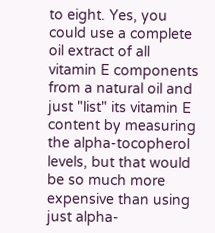to eight. Yes, you could use a complete oil extract of all vitamin E components from a natural oil and just "list" its vitamin E content by measuring the alpha-tocopherol levels, but that would be so much more expensive than using just alpha-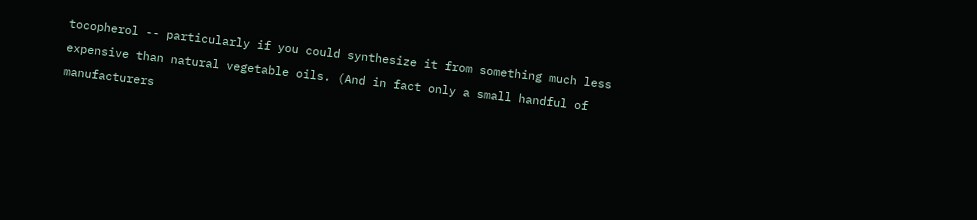tocopherol -- particularly if you could synthesize it from something much less expensive than natural vegetable oils. (And in fact only a small handful of manufacturers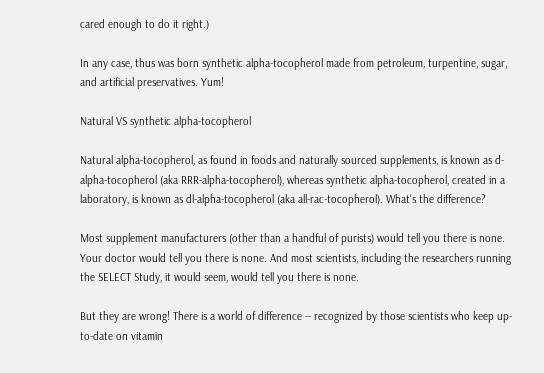cared enough to do it right.)

In any case, thus was born synthetic alpha-tocopherol made from petroleum, turpentine, sugar, and artificial preservatives. Yum!

Natural VS synthetic alpha-tocopherol

Natural alpha-tocopherol, as found in foods and naturally sourced supplements, is known as d-alpha-tocopherol (aka RRR-alpha-tocopherol), whereas synthetic alpha-tocopherol, created in a laboratory, is known as dl-alpha-tocopherol (aka all-rac-tocopherol). What's the difference?

Most supplement manufacturers (other than a handful of purists) would tell you there is none. Your doctor would tell you there is none. And most scientists, including the researchers running the SELECT Study, it would seem, would tell you there is none.

But they are wrong! There is a world of difference -- recognized by those scientists who keep up-to-date on vitamin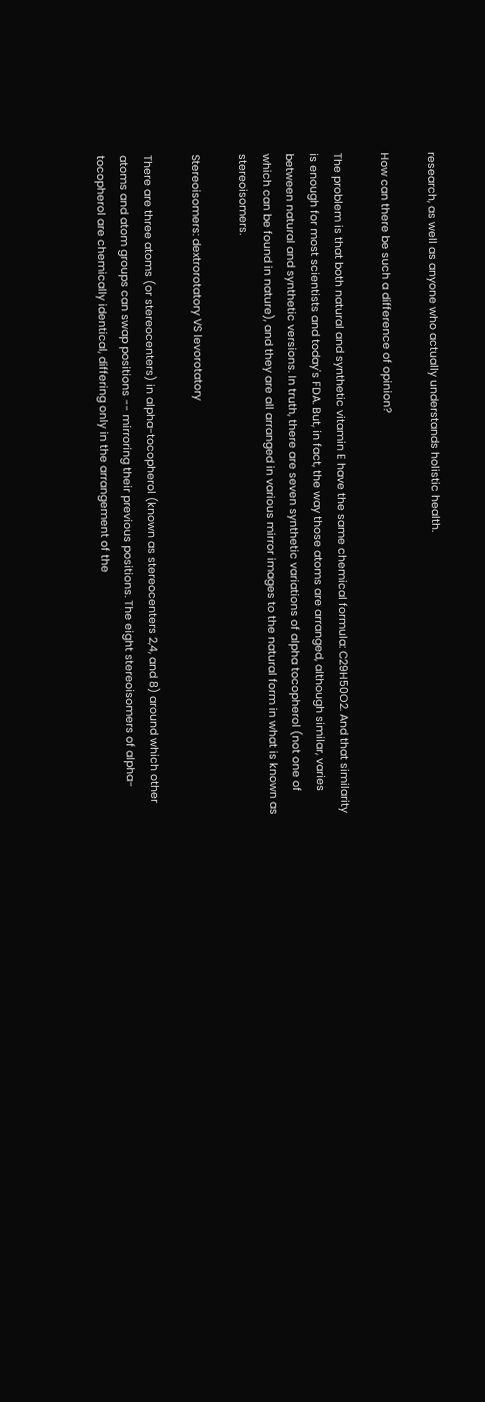research, as well as anyone who actually understands holistic health.

How can there be such a difference of opinion?

The problem is that both natural and synthetic vitamin E have the same chemical formula: C29H50O2. And that similarity is enough for most scientists and today's FDA. But, in fact, the way those atoms are arranged, although similar, varies between natural and synthetic versions. In truth, there are seven synthetic variations of alpha tocopherol (not one of which can be found in nature), and they are all arranged in various mirror images to the natural form in what is known as stereoisomers.

Stereoisomers: dextrorotatory VS levorotatory

There are three atoms (or stereocenters) in alpha-tocopherol (known as stereocenters 2,4, and 8) around which other atoms and atom groups can swap positions -- mirroring their previous positions. The eight stereoisomers of alpha-tocopherol are chemically identical, differing only in the arrangement of the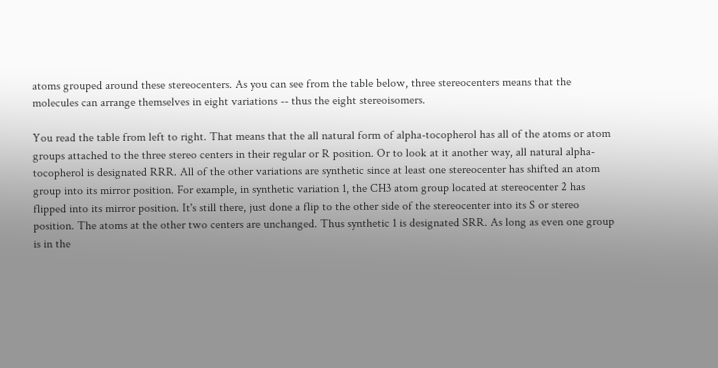atoms grouped around these stereocenters. As you can see from the table below, three stereocenters means that the molecules can arrange themselves in eight variations -- thus the eight stereoisomers.

You read the table from left to right. That means that the all natural form of alpha-tocopherol has all of the atoms or atom groups attached to the three stereo centers in their regular or R position. Or to look at it another way, all natural alpha-tocopherol is designated RRR. All of the other variations are synthetic since at least one stereocenter has shifted an atom group into its mirror position. For example, in synthetic variation 1, the CH3 atom group located at stereocenter 2 has flipped into its mirror position. It's still there, just done a flip to the other side of the stereocenter into its S or stereo position. The atoms at the other two centers are unchanged. Thus synthetic 1 is designated SRR. As long as even one group is in the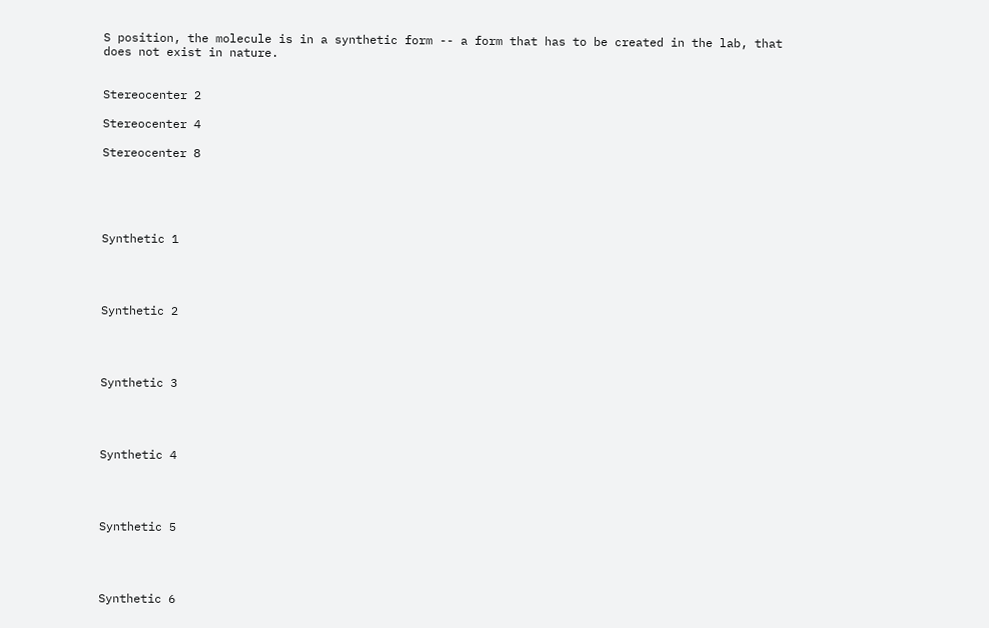S position, the molecule is in a synthetic form -- a form that has to be created in the lab, that does not exist in nature.


Stereocenter 2

Stereocenter 4

Stereocenter 8





Synthetic 1




Synthetic 2




Synthetic 3




Synthetic 4




Synthetic 5




Synthetic 6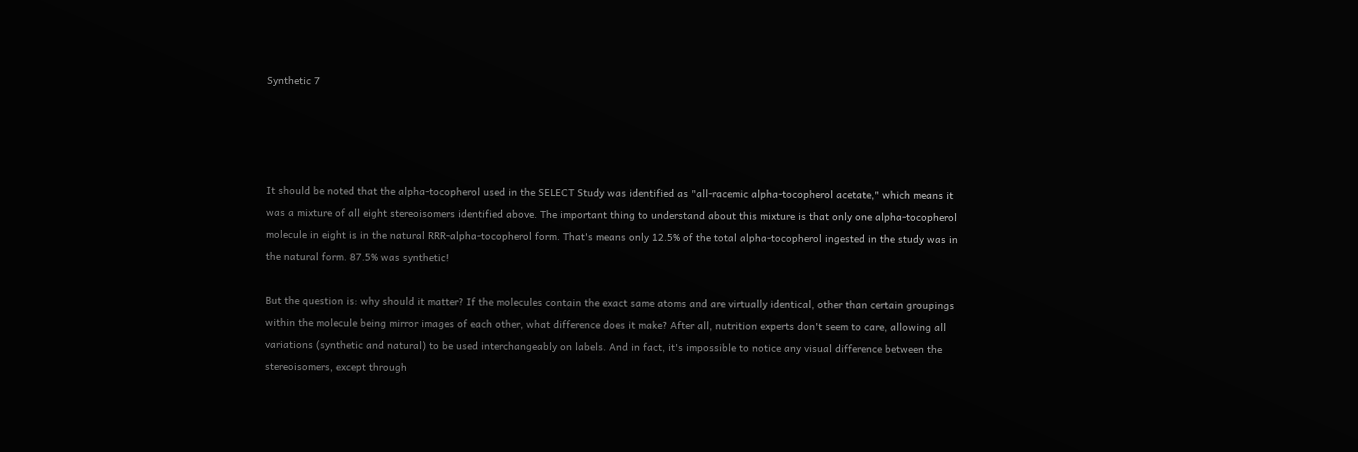Synthetic 7




It should be noted that the alpha-tocopherol used in the SELECT Study was identified as "all-racemic alpha-tocopherol acetate," which means it was a mixture of all eight stereoisomers identified above. The important thing to understand about this mixture is that only one alpha-tocopherol molecule in eight is in the natural RRR-alpha-tocopherol form. That's means only 12.5% of the total alpha-tocopherol ingested in the study was in the natural form. 87.5% was synthetic!

But the question is: why should it matter? If the molecules contain the exact same atoms and are virtually identical, other than certain groupings within the molecule being mirror images of each other, what difference does it make? After all, nutrition experts don't seem to care, allowing all variations (synthetic and natural) to be used interchangeably on labels. And in fact, it's impossible to notice any visual difference between the stereoisomers, except through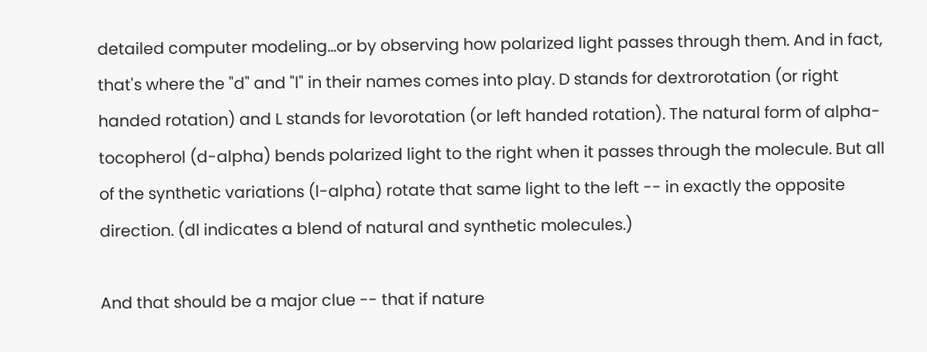detailed computer modeling…or by observing how polarized light passes through them. And in fact, that's where the "d" and "l" in their names comes into play. D stands for dextrorotation (or right handed rotation) and L stands for levorotation (or left handed rotation). The natural form of alpha-tocopherol (d-alpha) bends polarized light to the right when it passes through the molecule. But all of the synthetic variations (l-alpha) rotate that same light to the left -- in exactly the opposite direction. (dl indicates a blend of natural and synthetic molecules.)

And that should be a major clue -- that if nature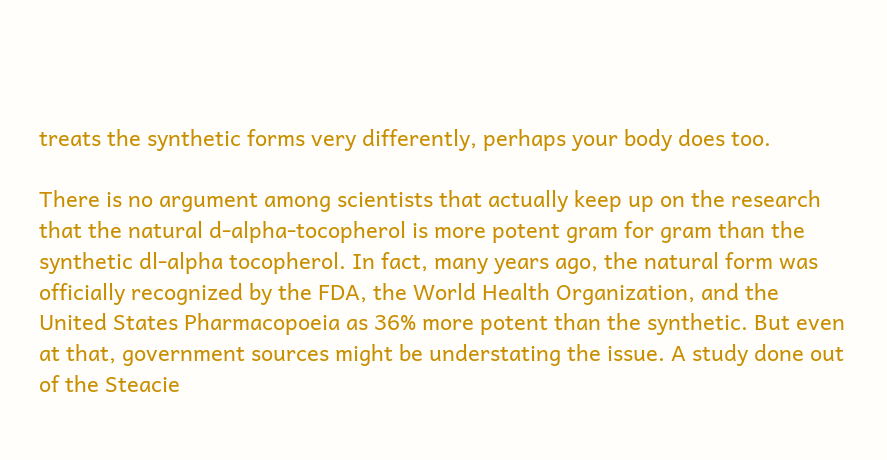treats the synthetic forms very differently, perhaps your body does too.

There is no argument among scientists that actually keep up on the research that the natural d-alpha-tocopherol is more potent gram for gram than the synthetic dl-alpha tocopherol. In fact, many years ago, the natural form was officially recognized by the FDA, the World Health Organization, and the United States Pharmacopoeia as 36% more potent than the synthetic. But even at that, government sources might be understating the issue. A study done out of the Steacie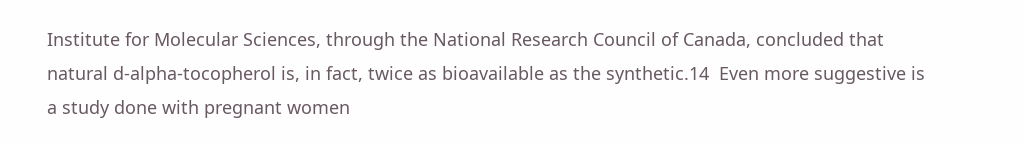Institute for Molecular Sciences, through the National Research Council of Canada, concluded that natural d-alpha-tocopherol is, in fact, twice as bioavailable as the synthetic.14  Even more suggestive is a study done with pregnant women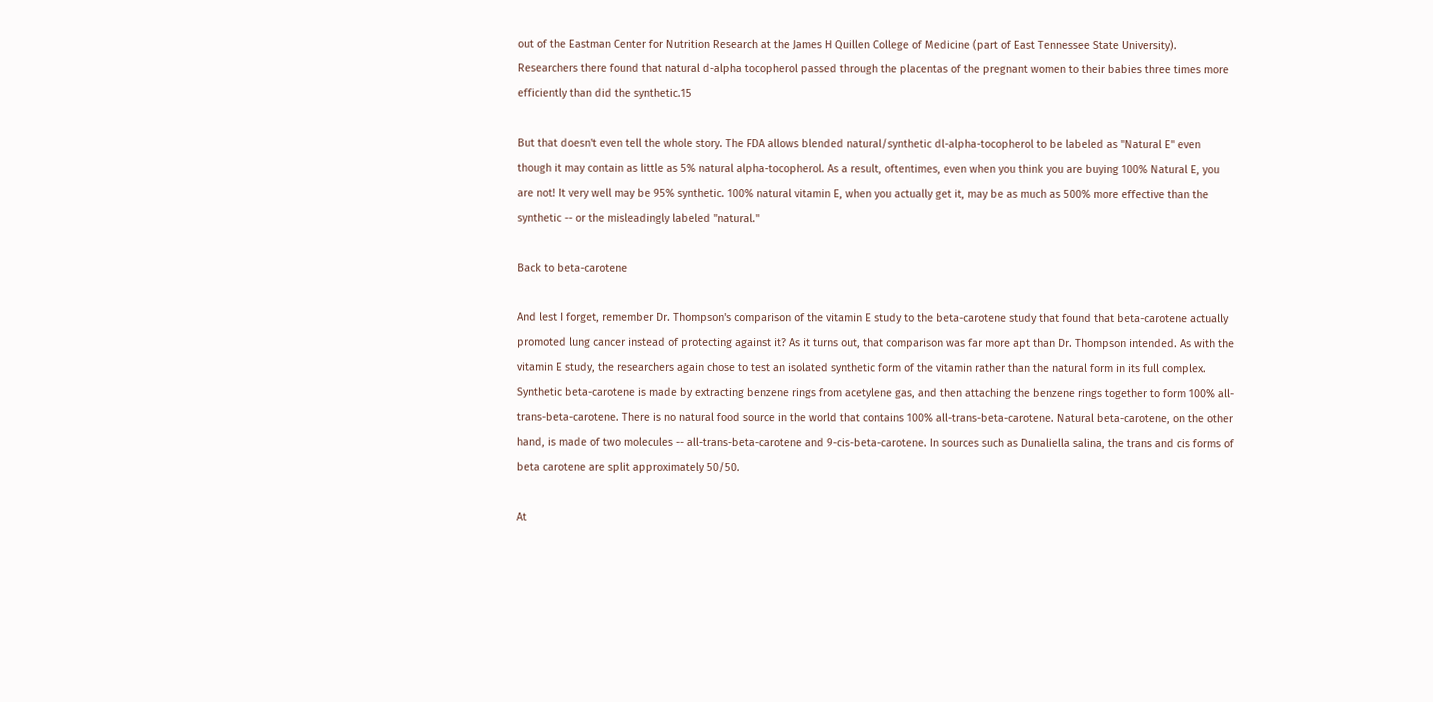out of the Eastman Center for Nutrition Research at the James H Quillen College of Medicine (part of East Tennessee State University). Researchers there found that natural d-alpha tocopherol passed through the placentas of the pregnant women to their babies three times more efficiently than did the synthetic.15

But that doesn't even tell the whole story. The FDA allows blended natural/synthetic dl-alpha-tocopherol to be labeled as "Natural E" even though it may contain as little as 5% natural alpha-tocopherol. As a result, oftentimes, even when you think you are buying 100% Natural E, you are not! It very well may be 95% synthetic. 100% natural vitamin E, when you actually get it, may be as much as 500% more effective than the synthetic -- or the misleadingly labeled "natural."

Back to beta-carotene

And lest I forget, remember Dr. Thompson's comparison of the vitamin E study to the beta-carotene study that found that beta-carotene actually promoted lung cancer instead of protecting against it? As it turns out, that comparison was far more apt than Dr. Thompson intended. As with the vitamin E study, the researchers again chose to test an isolated synthetic form of the vitamin rather than the natural form in its full complex. Synthetic beta-carotene is made by extracting benzene rings from acetylene gas, and then attaching the benzene rings together to form 100% all-trans-beta-carotene. There is no natural food source in the world that contains 100% all-trans-beta-carotene. Natural beta-carotene, on the other hand, is made of two molecules -- all-trans-beta-carotene and 9-cis-beta-carotene. In sources such as Dunaliella salina, the trans and cis forms of beta carotene are split approximately 50/50.

At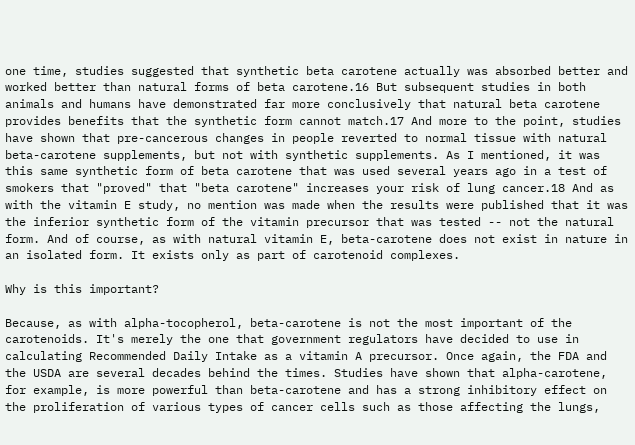one time, studies suggested that synthetic beta carotene actually was absorbed better and worked better than natural forms of beta carotene.16 But subsequent studies in both animals and humans have demonstrated far more conclusively that natural beta carotene provides benefits that the synthetic form cannot match.17 And more to the point, studies have shown that pre-cancerous changes in people reverted to normal tissue with natural beta-carotene supplements, but not with synthetic supplements. As I mentioned, it was this same synthetic form of beta carotene that was used several years ago in a test of smokers that "proved" that "beta carotene" increases your risk of lung cancer.18 And as with the vitamin E study, no mention was made when the results were published that it was the inferior synthetic form of the vitamin precursor that was tested -- not the natural form. And of course, as with natural vitamin E, beta-carotene does not exist in nature in an isolated form. It exists only as part of carotenoid complexes.

Why is this important?

Because, as with alpha-tocopherol, beta-carotene is not the most important of the carotenoids. It's merely the one that government regulators have decided to use in calculating Recommended Daily Intake as a vitamin A precursor. Once again, the FDA and the USDA are several decades behind the times. Studies have shown that alpha-carotene, for example, is more powerful than beta-carotene and has a strong inhibitory effect on the proliferation of various types of cancer cells such as those affecting the lungs,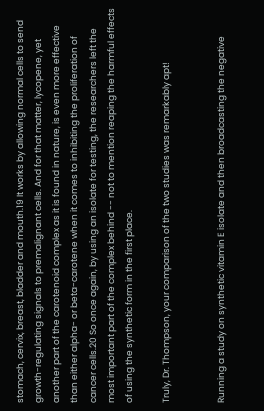stomach, cervix, breast, bladder and mouth.19 It works by allowing normal cells to send growth-regulating signals to premalignant cells. And for that matter, lycopene, yet another part of the carotenoid complex as it is found in nature, is even more effective than either alpha- or beta-carotene when it comes to inhibiting the proliferation of cancer cells.20 So once again, by using an isolate for testing, the researchers left the most important part of the complex behind -- not to mention reaping the harmful effects of using the synthetic form in the first place.

Truly, Dr. Thompson, your comparison of the two studies was remarkably apt!


Running a study on synthetic vitamin E isolate and then broadcasting the negative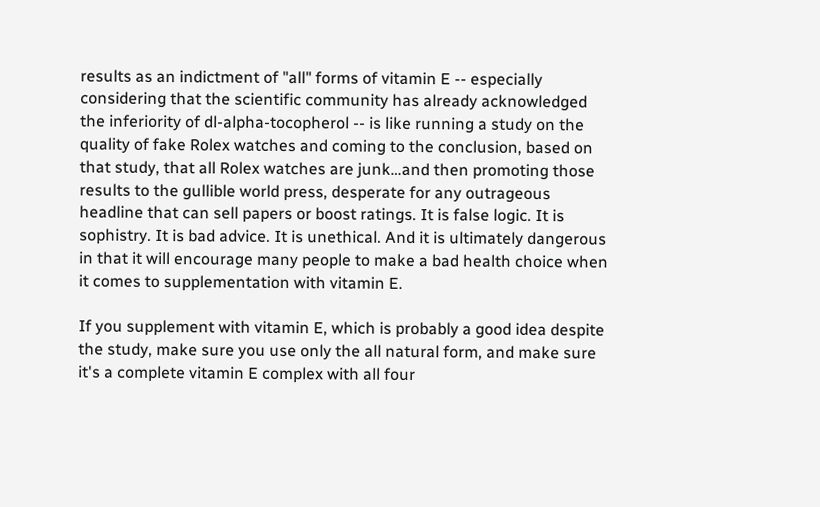results as an indictment of "all" forms of vitamin E -- especially considering that the scientific community has already acknowledged the inferiority of dl-alpha-tocopherol -- is like running a study on the quality of fake Rolex watches and coming to the conclusion, based on that study, that all Rolex watches are junk…and then promoting those results to the gullible world press, desperate for any outrageous headline that can sell papers or boost ratings. It is false logic. It is sophistry. It is bad advice. It is unethical. And it is ultimately dangerous in that it will encourage many people to make a bad health choice when it comes to supplementation with vitamin E.

If you supplement with vitamin E, which is probably a good idea despite the study, make sure you use only the all natural form, and make sure it's a complete vitamin E complex with all four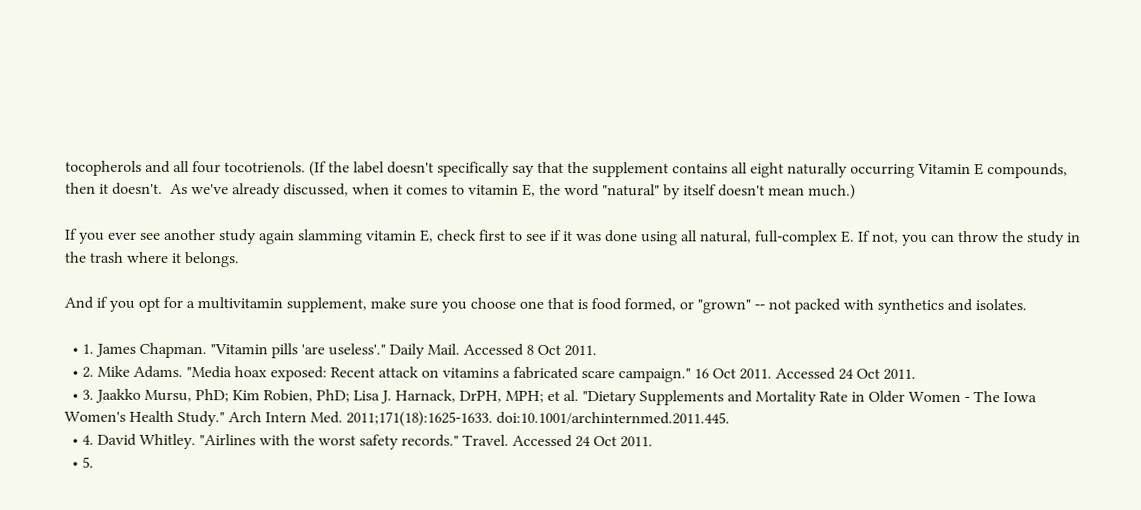tocopherols and all four tocotrienols. (If the label doesn't specifically say that the supplement contains all eight naturally occurring Vitamin E compounds, then it doesn't.  As we've already discussed, when it comes to vitamin E, the word "natural" by itself doesn't mean much.)

If you ever see another study again slamming vitamin E, check first to see if it was done using all natural, full-complex E. If not, you can throw the study in the trash where it belongs.

And if you opt for a multivitamin supplement, make sure you choose one that is food formed, or "grown" -- not packed with synthetics and isolates.

  • 1. James Chapman. "Vitamin pills 'are useless'." Daily Mail. Accessed 8 Oct 2011.
  • 2. Mike Adams. "Media hoax exposed: Recent attack on vitamins a fabricated scare campaign." 16 Oct 2011. Accessed 24 Oct 2011.
  • 3. Jaakko Mursu, PhD; Kim Robien, PhD; Lisa J. Harnack, DrPH, MPH; et al. "Dietary Supplements and Mortality Rate in Older Women - The Iowa Women's Health Study." Arch Intern Med. 2011;171(18):1625-1633. doi:10.1001/archinternmed.2011.445.
  • 4. David Whitley. "Airlines with the worst safety records." Travel. Accessed 24 Oct 2011.
  • 5.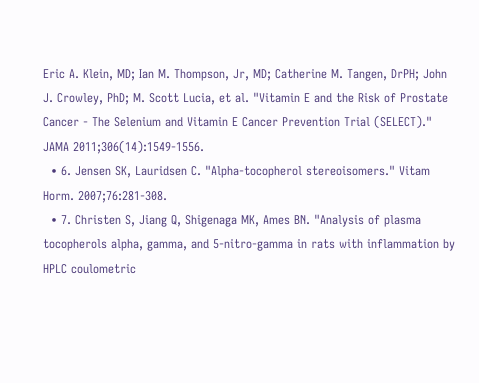Eric A. Klein, MD; Ian M. Thompson, Jr, MD; Catherine M. Tangen, DrPH; John J. Crowley, PhD; M. Scott Lucia, et al. "Vitamin E and the Risk of Prostate Cancer - The Selenium and Vitamin E Cancer Prevention Trial (SELECT)." JAMA 2011;306(14):1549-1556.
  • 6. Jensen SK, Lauridsen C. "Alpha-tocopherol stereoisomers." Vitam Horm. 2007;76:281-308.
  • 7. Christen S, Jiang Q, Shigenaga MK, Ames BN. "Analysis of plasma tocopherols alpha, gamma, and 5-nitro-gamma in rats with inflammation by HPLC coulometric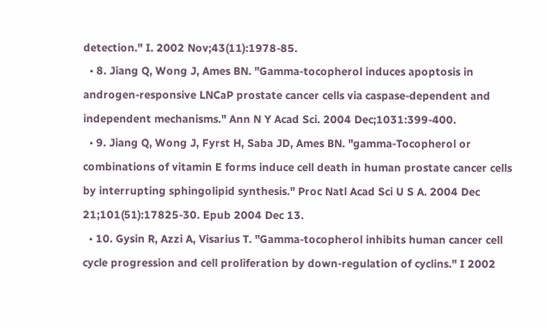detection." I. 2002 Nov;43(11):1978-85.
  • 8. Jiang Q, Wong J, Ames BN. "Gamma-tocopherol induces apoptosis in androgen-responsive LNCaP prostate cancer cells via caspase-dependent and independent mechanisms." Ann N Y Acad Sci. 2004 Dec;1031:399-400.
  • 9. Jiang Q, Wong J, Fyrst H, Saba JD, Ames BN. "gamma-Tocopherol or combinations of vitamin E forms induce cell death in human prostate cancer cells by interrupting sphingolipid synthesis." Proc Natl Acad Sci U S A. 2004 Dec 21;101(51):17825-30. Epub 2004 Dec 13.
  • 10. Gysin R, Azzi A, Visarius T. "Gamma-tocopherol inhibits human cancer cell cycle progression and cell proliferation by down-regulation of cyclins." I 2002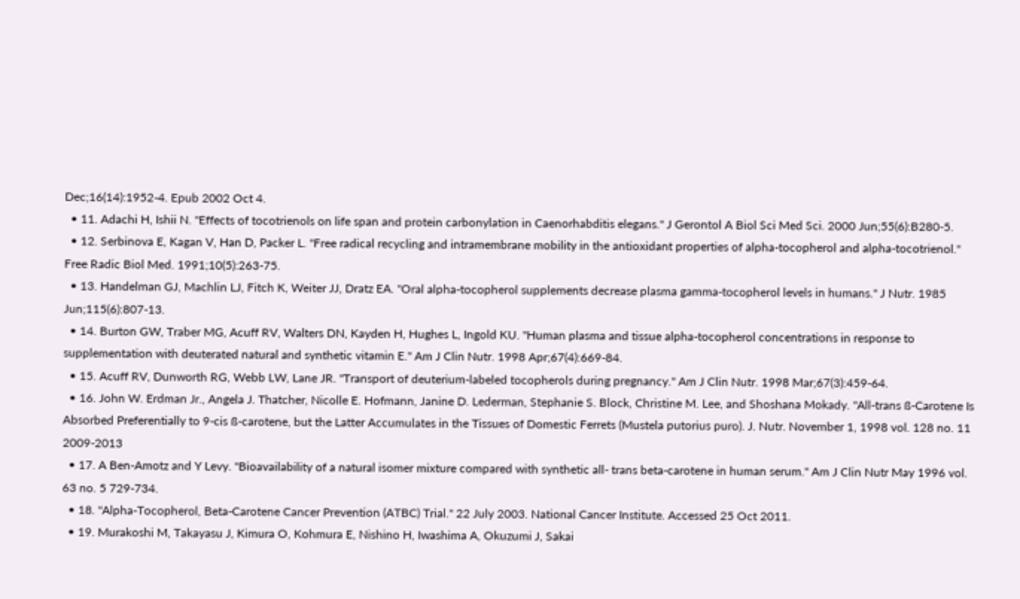Dec;16(14):1952-4. Epub 2002 Oct 4.
  • 11. Adachi H, Ishii N. "Effects of tocotrienols on life span and protein carbonylation in Caenorhabditis elegans." J Gerontol A Biol Sci Med Sci. 2000 Jun;55(6):B280-5.
  • 12. Serbinova E, Kagan V, Han D, Packer L. "Free radical recycling and intramembrane mobility in the antioxidant properties of alpha-tocopherol and alpha-tocotrienol." Free Radic Biol Med. 1991;10(5):263-75.
  • 13. Handelman GJ, Machlin LJ, Fitch K, Weiter JJ, Dratz EA. "Oral alpha-tocopherol supplements decrease plasma gamma-tocopherol levels in humans." J Nutr. 1985 Jun;115(6):807-13.
  • 14. Burton GW, Traber MG, Acuff RV, Walters DN, Kayden H, Hughes L, Ingold KU. "Human plasma and tissue alpha-tocopherol concentrations in response to supplementation with deuterated natural and synthetic vitamin E." Am J Clin Nutr. 1998 Apr;67(4):669-84.
  • 15. Acuff RV, Dunworth RG, Webb LW, Lane JR. "Transport of deuterium-labeled tocopherols during pregnancy." Am J Clin Nutr. 1998 Mar;67(3):459-64.
  • 16. John W. Erdman Jr., Angela J. Thatcher, Nicolle E. Hofmann, Janine D. Lederman, Stephanie S. Block, Christine M. Lee, and Shoshana Mokady. "All-trans ß-Carotene Is Absorbed Preferentially to 9-cis ß-carotene, but the Latter Accumulates in the Tissues of Domestic Ferrets (Mustela putorius puro). J. Nutr. November 1, 1998 vol. 128 no. 11 2009-2013
  • 17. A Ben-Amotz and Y Levy. "Bioavailability of a natural isomer mixture compared with synthetic all- trans beta-carotene in human serum." Am J Clin Nutr May 1996 vol. 63 no. 5 729-734.
  • 18. "Alpha-Tocopherol, Beta-Carotene Cancer Prevention (ATBC) Trial." 22 July 2003. National Cancer Institute. Accessed 25 Oct 2011.
  • 19. Murakoshi M, Takayasu J, Kimura O, Kohmura E, Nishino H, Iwashima A, Okuzumi J, Sakai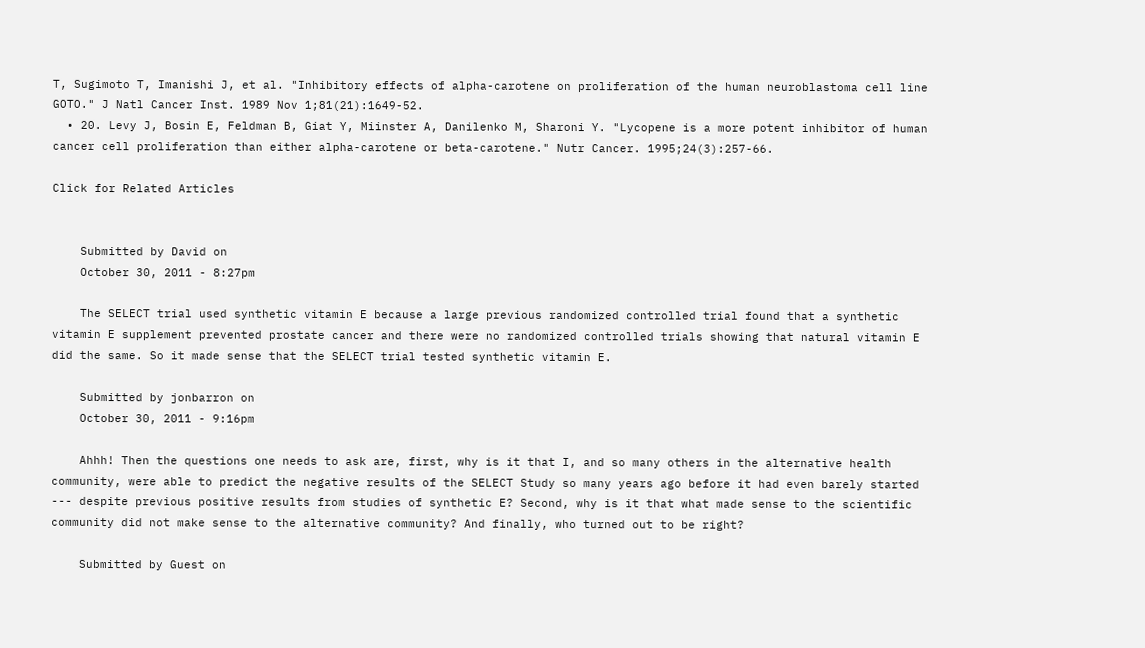T, Sugimoto T, Imanishi J, et al. "Inhibitory effects of alpha-carotene on proliferation of the human neuroblastoma cell line GOTO." J Natl Cancer Inst. 1989 Nov 1;81(21):1649-52.
  • 20. Levy J, Bosin E, Feldman B, Giat Y, Miinster A, Danilenko M, Sharoni Y. "Lycopene is a more potent inhibitor of human cancer cell proliferation than either alpha-carotene or beta-carotene." Nutr Cancer. 1995;24(3):257-66.

Click for Related Articles


    Submitted by David on
    October 30, 2011 - 8:27pm

    The SELECT trial used synthetic vitamin E because a large previous randomized controlled trial found that a synthetic vitamin E supplement prevented prostate cancer and there were no randomized controlled trials showing that natural vitamin E did the same. So it made sense that the SELECT trial tested synthetic vitamin E.

    Submitted by jonbarron on
    October 30, 2011 - 9:16pm

    Ahhh! Then the questions one needs to ask are, first, why is it that I, and so many others in the alternative health community, were able to predict the negative results of the SELECT Study so many years ago before it had even barely started --- despite previous positive results from studies of synthetic E? Second, why is it that what made sense to the scientific community did not make sense to the alternative community? And finally, who turned out to be right?

    Submitted by Guest on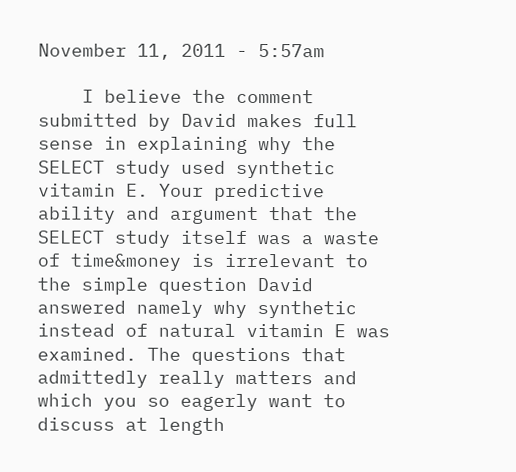November 11, 2011 - 5:57am

    I believe the comment submitted by David makes full sense in explaining why the SELECT study used synthetic vitamin E. Your predictive ability and argument that the SELECT study itself was a waste of time&money is irrelevant to the simple question David answered namely why synthetic instead of natural vitamin E was examined. The questions that admittedly really matters and which you so eagerly want to discuss at length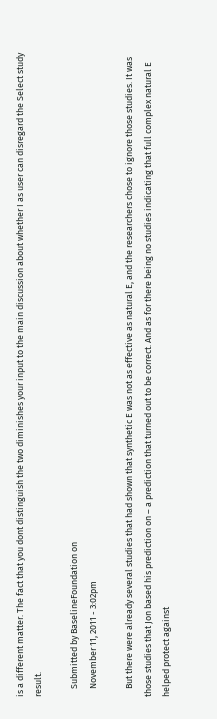is a different matter. The fact that you dont distinguish the two diminishes your input to the main discussion about whether I as user can disregard the Select study result.

    Submitted by BaselineFoundation on
    November 11, 2011 - 3:02pm

    But there were already several studies that had shown that synthetic E was not as effective as natural E, and the researchers chose to ignore those studies. It was those studies that Jon based his prediction on – a prediction that turned out to be correct. And as for there being no studies indicating that full complex natural E helped protect against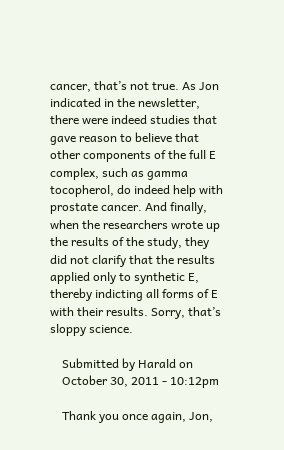cancer, that’s not true. As Jon indicated in the newsletter, there were indeed studies that gave reason to believe that other components of the full E complex, such as gamma tocopherol, do indeed help with prostate cancer. And finally, when the researchers wrote up the results of the study, they did not clarify that the results applied only to synthetic E, thereby indicting all forms of E with their results. Sorry, that’s sloppy science.

    Submitted by Harald on
    October 30, 2011 - 10:12pm

    Thank you once again, Jon,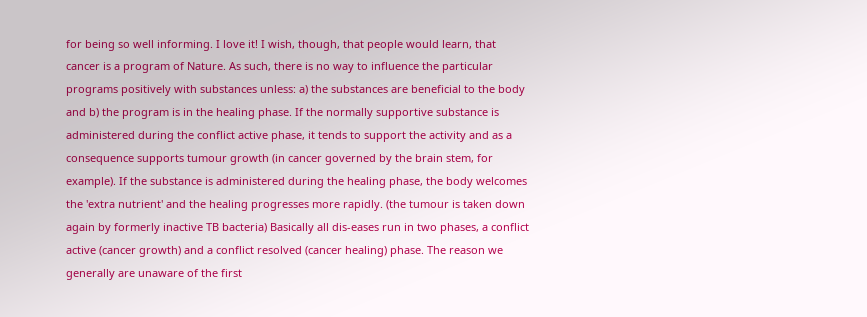for being so well informing. I love it! I wish, though, that people would learn, that cancer is a program of Nature. As such, there is no way to influence the particular programs positively with substances unless: a) the substances are beneficial to the body and b) the program is in the healing phase. If the normally supportive substance is administered during the conflict active phase, it tends to support the activity and as a consequence supports tumour growth (in cancer governed by the brain stem, for example). If the substance is administered during the healing phase, the body welcomes the 'extra nutrient' and the healing progresses more rapidly. (the tumour is taken down again by formerly inactive TB bacteria) Basically all dis-eases run in two phases, a conflict active (cancer growth) and a conflict resolved (cancer healing) phase. The reason we generally are unaware of the first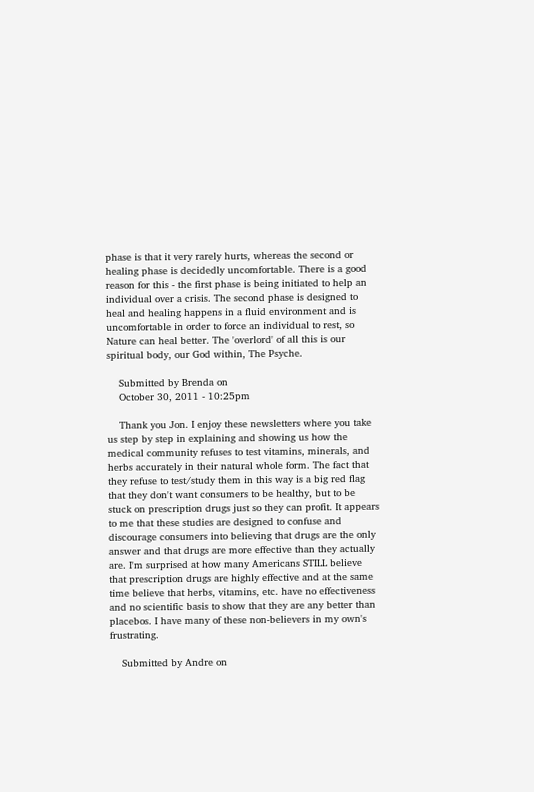phase is that it very rarely hurts, whereas the second or healing phase is decidedly uncomfortable. There is a good reason for this - the first phase is being initiated to help an individual over a crisis. The second phase is designed to heal and healing happens in a fluid environment and is uncomfortable in order to force an individual to rest, so Nature can heal better. The 'overlord' of all this is our spiritual body, our God within, The Psyche.

    Submitted by Brenda on
    October 30, 2011 - 10:25pm

    Thank you Jon. I enjoy these newsletters where you take us step by step in explaining and showing us how the medical community refuses to test vitamins, minerals, and herbs accurately in their natural whole form. The fact that they refuse to test/study them in this way is a big red flag that they don't want consumers to be healthy, but to be stuck on prescription drugs just so they can profit. It appears to me that these studies are designed to confuse and discourage consumers into believing that drugs are the only answer and that drugs are more effective than they actually are. I'm surprised at how many Americans STILL believe that prescription drugs are highly effective and at the same time believe that herbs, vitamins, etc. have no effectiveness and no scientific basis to show that they are any better than placebos. I have many of these non-believers in my own's frustrating.

    Submitted by Andre on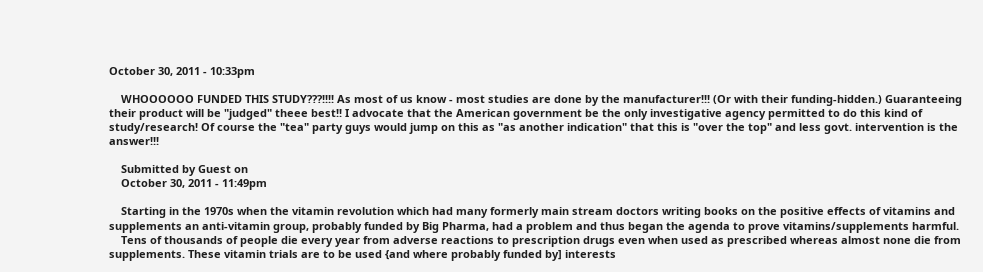October 30, 2011 - 10:33pm

    WHOOOOOO FUNDED THIS STUDY???!!!! As most of us know - most studies are done by the manufacturer!!! (Or with their funding-hidden.) Guaranteeing their product will be "judged" theee best!! I advocate that the American government be the only investigative agency permitted to do this kind of study/research! Of course the "tea" party guys would jump on this as "as another indication" that this is "over the top" and less govt. intervention is the answer!!!

    Submitted by Guest on
    October 30, 2011 - 11:49pm

    Starting in the 1970s when the vitamin revolution which had many formerly main stream doctors writing books on the positive effects of vitamins and supplements an anti-vitamin group, probably funded by Big Pharma, had a problem and thus began the agenda to prove vitamins/supplements harmful.
    Tens of thousands of people die every year from adverse reactions to prescription drugs even when used as prescribed whereas almost none die from supplements. These vitamin trials are to be used {and where probably funded by] interests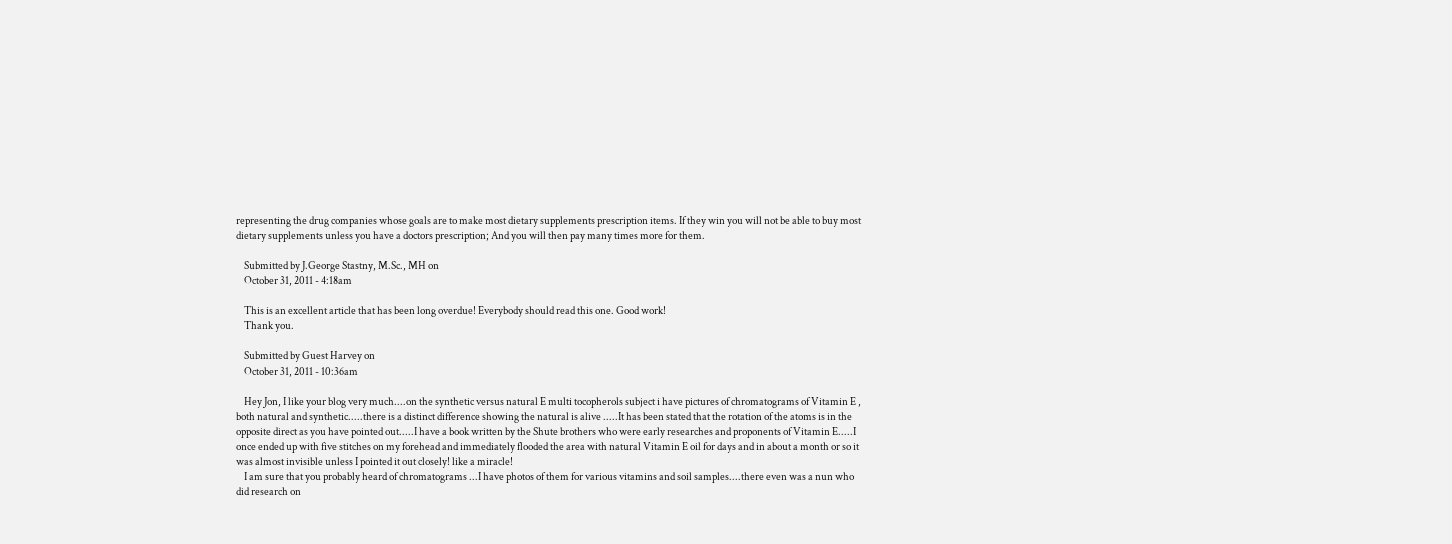representing the drug companies whose goals are to make most dietary supplements prescription items. If they win you will not be able to buy most dietary supplements unless you have a doctors prescription; And you will then pay many times more for them.

    Submitted by J.George Stastny, M.Sc., MH on
    October 31, 2011 - 4:18am

    This is an excellent article that has been long overdue! Everybody should read this one. Good work!
    Thank you.

    Submitted by Guest Harvey on
    October 31, 2011 - 10:36am

    Hey Jon, I like your blog very much....on the synthetic versus natural E multi tocopherols subject i have pictures of chromatograms of Vitamin E , both natural and synthetic.....there is a distinct difference showing the natural is alive .....It has been stated that the rotation of the atoms is in the opposite direct as you have pointed out.....I have a book written by the Shute brothers who were early researches and proponents of Vitamin E.....I once ended up with five stitches on my forehead and immediately flooded the area with natural Vitamin E oil for days and in about a month or so it was almost invisible unless I pointed it out closely! like a miracle!
    I am sure that you probably heard of chromatograms ...I have photos of them for various vitamins and soil samples....there even was a nun who did research on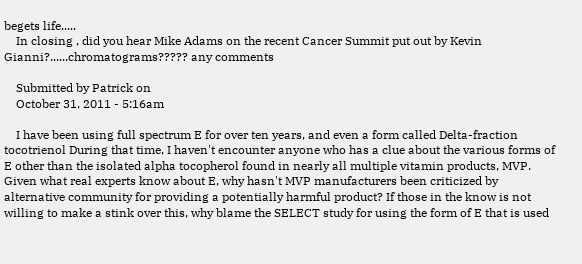begets life.....
    In closing , did you hear Mike Adams on the recent Cancer Summit put out by Kevin Gianni?......chromatograms????? any comments

    Submitted by Patrick on
    October 31, 2011 - 5:16am

    I have been using full spectrum E for over ten years, and even a form called Delta-fraction tocotrienol During that time, I haven't encounter anyone who has a clue about the various forms of E other than the isolated alpha tocopherol found in nearly all multiple vitamin products, MVP. Given what real experts know about E, why hasn't MVP manufacturers been criticized by alternative community for providing a potentially harmful product? If those in the know is not willing to make a stink over this, why blame the SELECT study for using the form of E that is used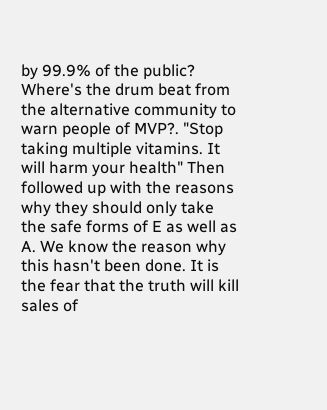by 99.9% of the public? Where's the drum beat from the alternative community to warn people of MVP?. "Stop taking multiple vitamins. It will harm your health" Then followed up with the reasons why they should only take the safe forms of E as well as A. We know the reason why this hasn't been done. It is the fear that the truth will kill sales of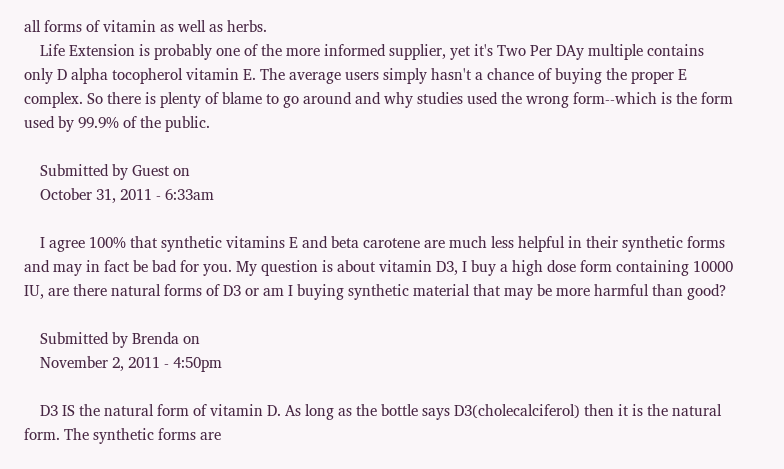all forms of vitamin as well as herbs.
    Life Extension is probably one of the more informed supplier, yet it's Two Per DAy multiple contains only D alpha tocopherol vitamin E. The average users simply hasn't a chance of buying the proper E complex. So there is plenty of blame to go around and why studies used the wrong form--which is the form used by 99.9% of the public.

    Submitted by Guest on
    October 31, 2011 - 6:33am

    I agree 100% that synthetic vitamins E and beta carotene are much less helpful in their synthetic forms and may in fact be bad for you. My question is about vitamin D3, I buy a high dose form containing 10000 IU, are there natural forms of D3 or am I buying synthetic material that may be more harmful than good?

    Submitted by Brenda on
    November 2, 2011 - 4:50pm

    D3 IS the natural form of vitamin D. As long as the bottle says D3(cholecalciferol) then it is the natural form. The synthetic forms are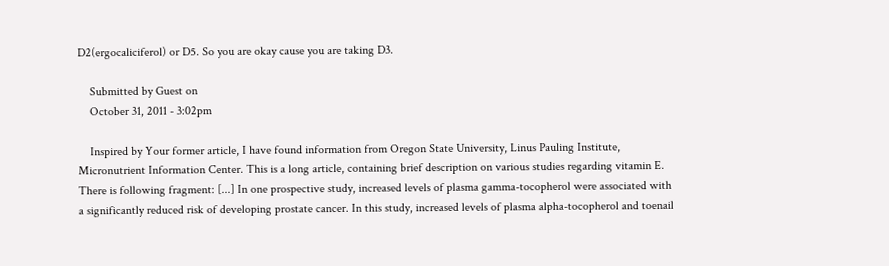D2(ergocaliciferol) or D5. So you are okay cause you are taking D3.

    Submitted by Guest on
    October 31, 2011 - 3:02pm

    Inspired by Your former article, I have found information from Oregon State University, Linus Pauling Institute, Micronutrient Information Center. This is a long article, containing brief description on various studies regarding vitamin E. There is following fragment: [...] In one prospective study, increased levels of plasma gamma-tocopherol were associated with a significantly reduced risk of developing prostate cancer. In this study, increased levels of plasma alpha-tocopherol and toenail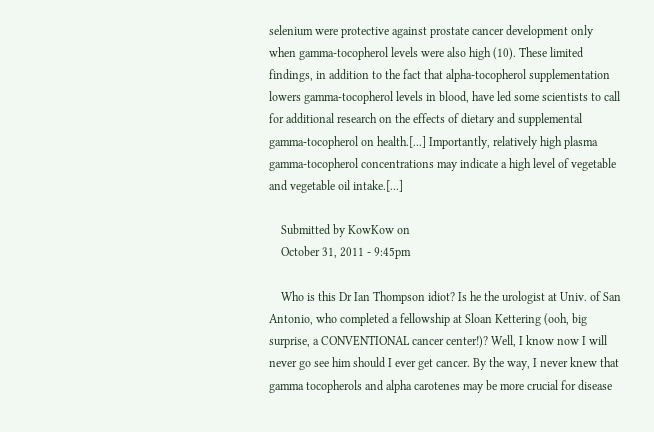selenium were protective against prostate cancer development only when gamma-tocopherol levels were also high (10). These limited findings, in addition to the fact that alpha-tocopherol supplementation lowers gamma-tocopherol levels in blood, have led some scientists to call for additional research on the effects of dietary and supplemental gamma-tocopherol on health.[...] Importantly, relatively high plasma gamma-tocopherol concentrations may indicate a high level of vegetable and vegetable oil intake.[...]

    Submitted by KowKow on
    October 31, 2011 - 9:45pm

    Who is this Dr Ian Thompson idiot? Is he the urologist at Univ. of San Antonio, who completed a fellowship at Sloan Kettering (ooh, big surprise, a CONVENTIONAL cancer center!)? Well, I know now I will never go see him should I ever get cancer. By the way, I never knew that gamma tocopherols and alpha carotenes may be more crucial for disease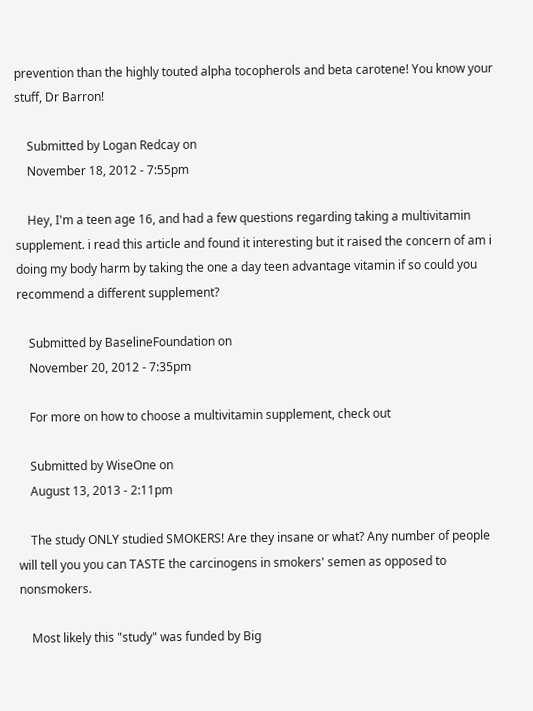prevention than the highly touted alpha tocopherols and beta carotene! You know your stuff, Dr Barron!

    Submitted by Logan Redcay on
    November 18, 2012 - 7:55pm

    Hey, I'm a teen age 16, and had a few questions regarding taking a multivitamin supplement. i read this article and found it interesting but it raised the concern of am i doing my body harm by taking the one a day teen advantage vitamin if so could you recommend a different supplement?

    Submitted by BaselineFoundation on
    November 20, 2012 - 7:35pm

    For more on how to choose a multivitamin supplement, check out

    Submitted by WiseOne on
    August 13, 2013 - 2:11pm

    The study ONLY studied SMOKERS! Are they insane or what? Any number of people will tell you you can TASTE the carcinogens in smokers' semen as opposed to nonsmokers.

    Most likely this "study" was funded by Big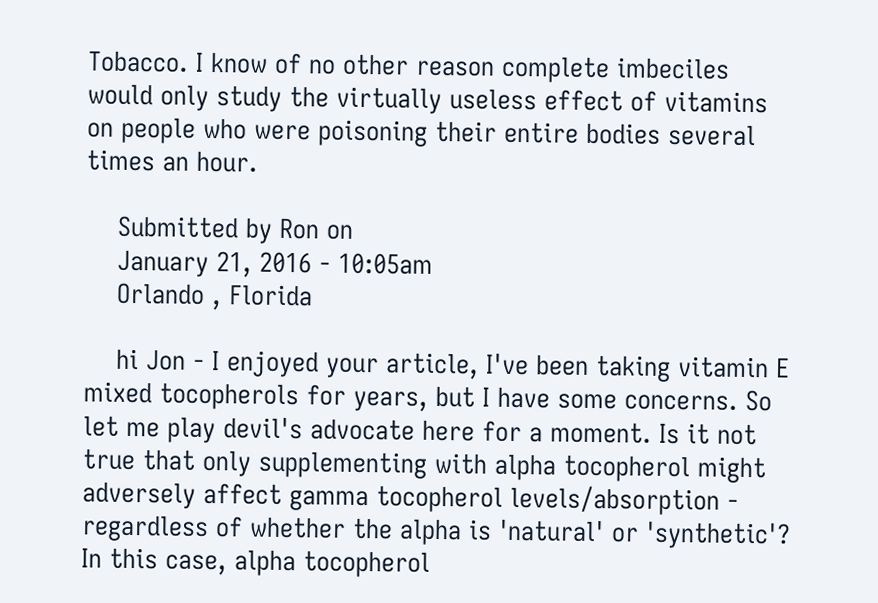Tobacco. I know of no other reason complete imbeciles would only study the virtually useless effect of vitamins on people who were poisoning their entire bodies several times an hour.

    Submitted by Ron on
    January 21, 2016 - 10:05am
    Orlando , Florida

    hi Jon - I enjoyed your article, I've been taking vitamin E mixed tocopherols for years, but I have some concerns. So let me play devil's advocate here for a moment. Is it not true that only supplementing with alpha tocopherol might adversely affect gamma tocopherol levels/absorption - regardless of whether the alpha is 'natural' or 'synthetic'? In this case, alpha tocopherol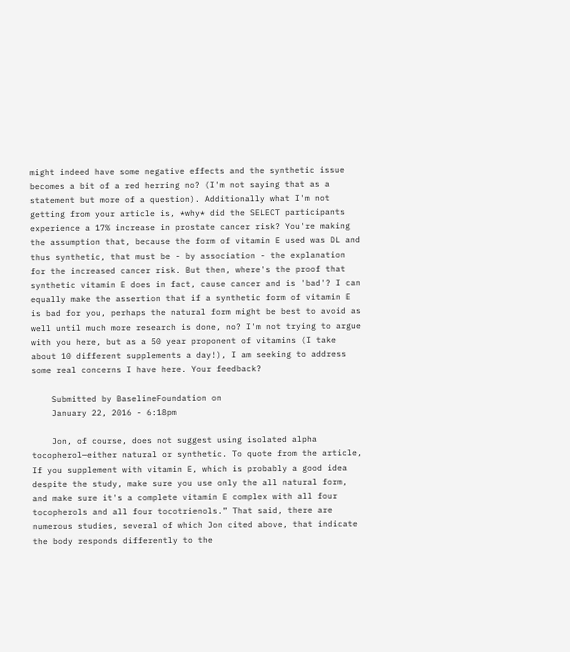might indeed have some negative effects and the synthetic issue becomes a bit of a red herring no? (I'm not saying that as a statement but more of a question). Additionally what I'm not getting from your article is, *why* did the SELECT participants experience a 17% increase in prostate cancer risk? You're making the assumption that, because the form of vitamin E used was DL and thus synthetic, that must be - by association - the explanation for the increased cancer risk. But then, where's the proof that synthetic vitamin E does in fact, cause cancer and is 'bad'? I can equally make the assertion that if a synthetic form of vitamin E is bad for you, perhaps the natural form might be best to avoid as well until much more research is done, no? I'm not trying to argue with you here, but as a 50 year proponent of vitamins (I take about 10 different supplements a day!), I am seeking to address some real concerns I have here. Your feedback?

    Submitted by BaselineFoundation on
    January 22, 2016 - 6:18pm

    Jon, of course, does not suggest using isolated alpha tocopherol—either natural or synthetic. To quote from the article, If you supplement with vitamin E, which is probably a good idea despite the study, make sure you use only the all natural form, and make sure it's a complete vitamin E complex with all four tocopherols and all four tocotrienols.” That said, there are numerous studies, several of which Jon cited above, that indicate the body responds differently to the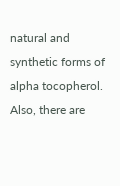natural and synthetic forms of alpha tocopherol. Also, there are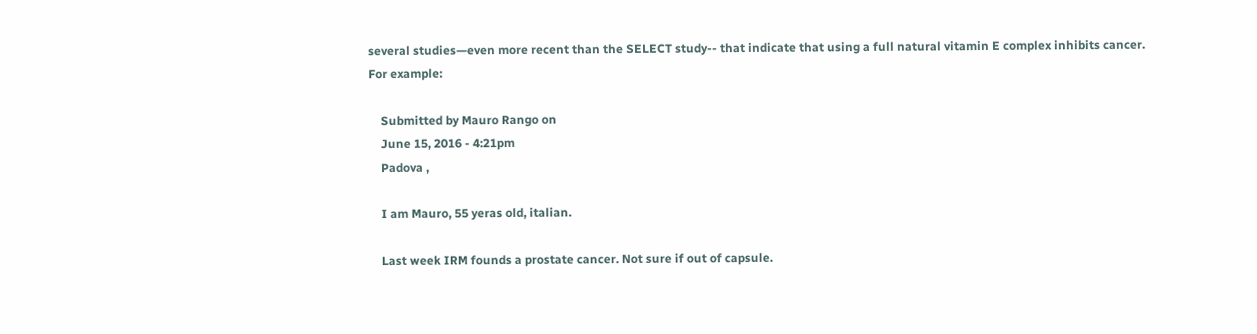several studies—even more recent than the SELECT study-- that indicate that using a full natural vitamin E complex inhibits cancer. For example:

    Submitted by Mauro Rango on
    June 15, 2016 - 4:21pm
    Padova ,

    I am Mauro, 55 yeras old, italian.

    Last week IRM founds a prostate cancer. Not sure if out of capsule.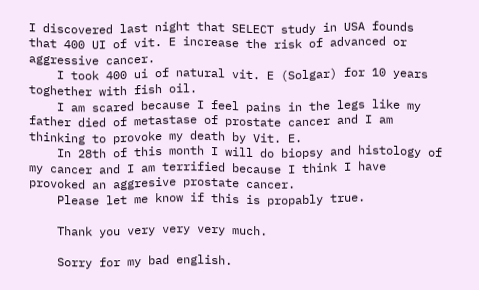I discovered last night that SELECT study in USA founds that 400 UI of vit. E increase the risk of advanced or aggressive cancer.
    I took 400 ui of natural vit. E (Solgar) for 10 years toghether with fish oil.
    I am scared because I feel pains in the legs like my father died of metastase of prostate cancer and I am thinking to provoke my death by Vit. E.
    In 28th of this month I will do biopsy and histology of my cancer and I am terrified because I think I have provoked an aggresive prostate cancer.
    Please let me know if this is propably true.

    Thank you very very very much.

    Sorry for my bad english.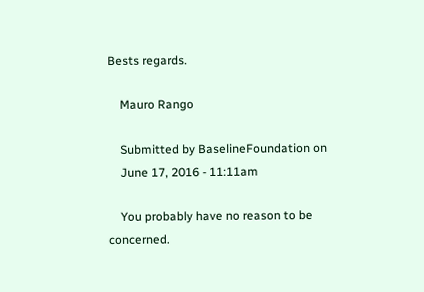Bests regards.

    Mauro Rango

    Submitted by BaselineFoundation on
    June 17, 2016 - 11:11am

    You probably have no reason to be concerned.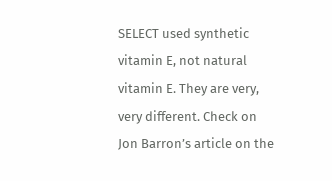SELECT used synthetic vitamin E, not natural vitamin E. They are very, very different. Check on Jon Barron’s article on the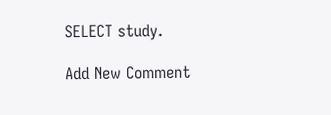SELECT study.

Add New Comment